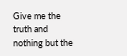Give me the truth and nothing but the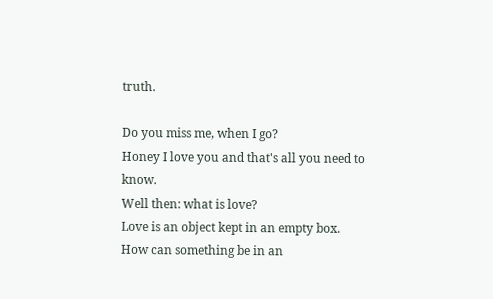truth.

Do you miss me, when I go?
Honey I love you and that's all you need to know.
Well then: what is love?
Love is an object kept in an empty box.
How can something be in an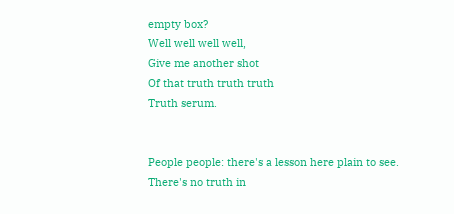empty box?
Well well well well,
Give me another shot
Of that truth truth truth
Truth serum.


People people: there's a lesson here plain to see.
There's no truth in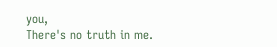you,
There's no truth in me.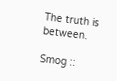The truth is between.

Smog ::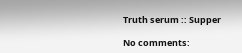Truth serum :: Supper

No comments: